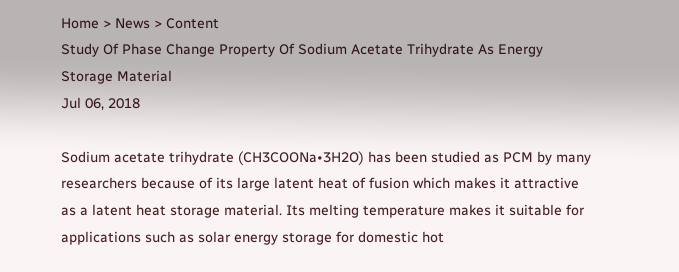Home > News > Content
Study Of Phase Change Property Of Sodium Acetate Trihydrate As Energy Storage Material
Jul 06, 2018

Sodium acetate trihydrate (CH3COONa•3H2O) has been studied as PCM by many researchers because of its large latent heat of fusion which makes it attractive as a latent heat storage material. Its melting temperature makes it suitable for applications such as solar energy storage for domestic hot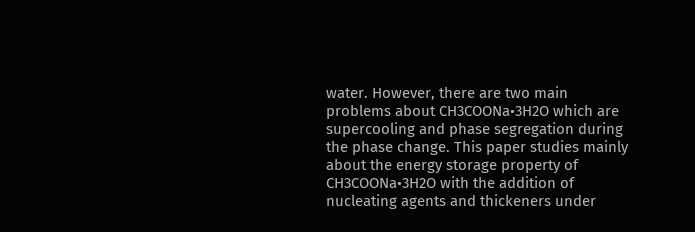water. However, there are two main problems about CH3COONa•3H2O which are supercooling and phase segregation during the phase change. This paper studies mainly about the energy storage property of CH3COONa•3H2O with the addition of nucleating agents and thickeners under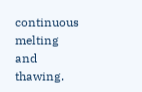continuous melting and thawing.